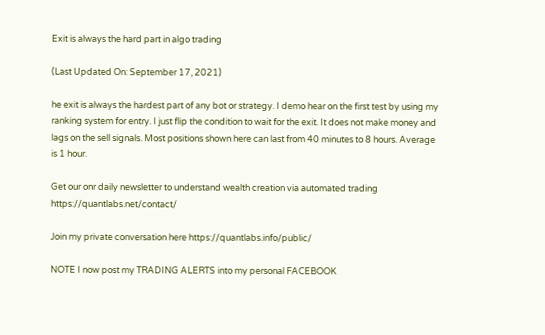Exit is always the hard part in algo trading

(Last Updated On: September 17, 2021)

he exit is always the hardest part of any bot or strategy. I demo hear on the first test by using my ranking system for entry. I just flip the condition to wait for the exit. It does not make money and lags on the sell signals. Most positions shown here can last from 40 minutes to 8 hours. Average is 1 hour.

Get our onr daily newsletter to understand wealth creation via automated trading https://quantlabs.net/contact/

Join my private conversation here https://quantlabs.info/public/

NOTE I now post my TRADING ALERTS into my personal FACEBOOK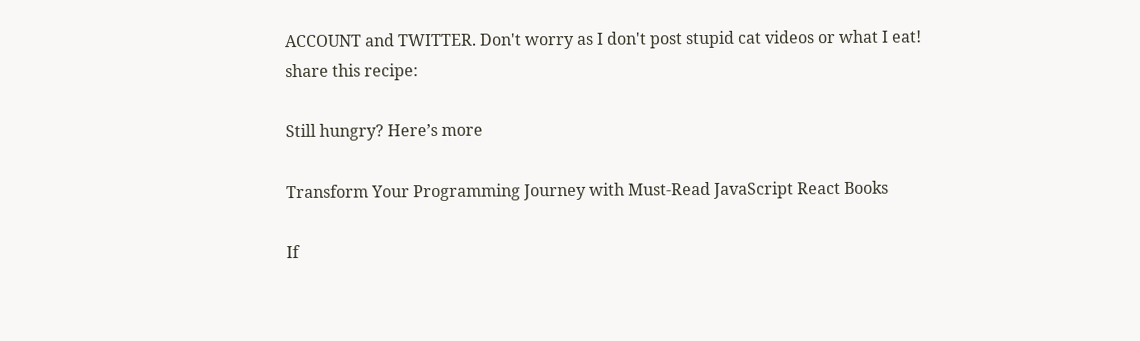ACCOUNT and TWITTER. Don't worry as I don't post stupid cat videos or what I eat!
share this recipe:

Still hungry? Here’s more

Transform Your Programming Journey with Must-Read JavaScript React Books

If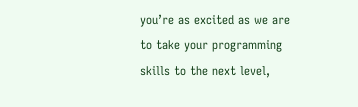you’re as excited as we are to take your programming skills to the next level,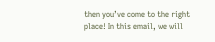then you’ve come to the right place! In this email, we will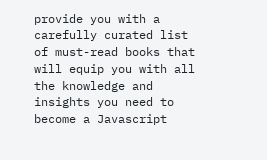provide you with a carefully curated list of must-read books that will equip you with all the knowledge and insights you need to become a Javascript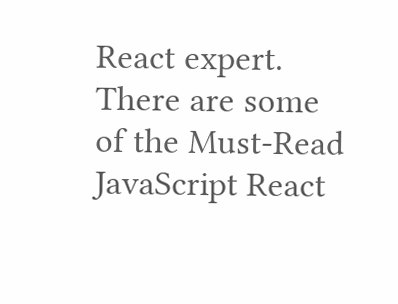React expert. There are some of the Must-Read JavaScript React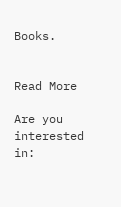Books.


Read More

Are you interested in: